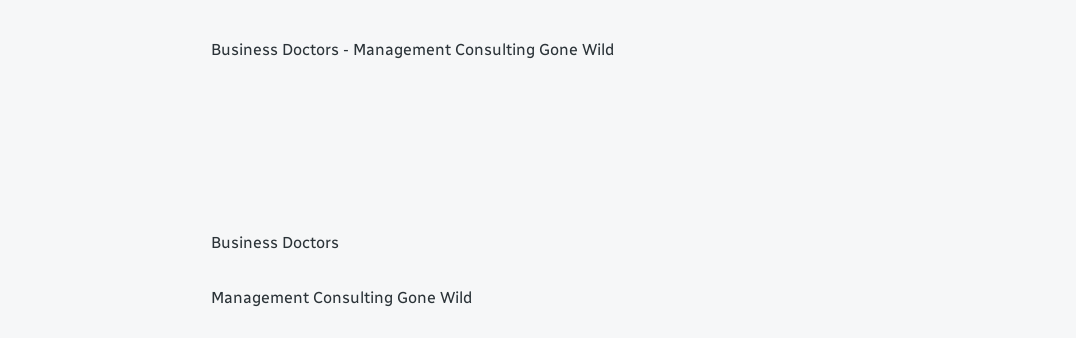Business Doctors - Management Consulting Gone Wild






Business Doctors

Management Consulting Gone Wild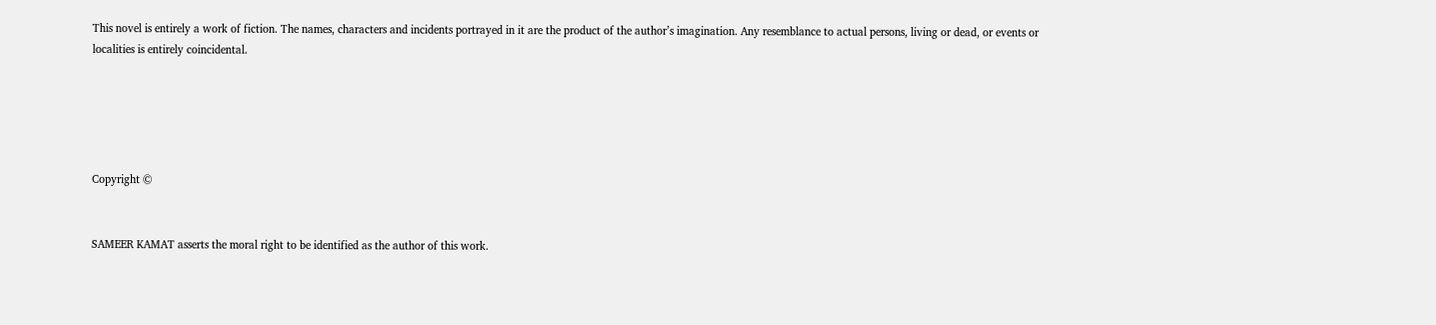This novel is entirely a work of fiction. The names, characters and incidents portrayed in it are the product of the author’s imagination. Any resemblance to actual persons, living or dead, or events or localities is entirely coincidental.





Copyright ©


SAMEER KAMAT asserts the moral right to be identified as the author of this work.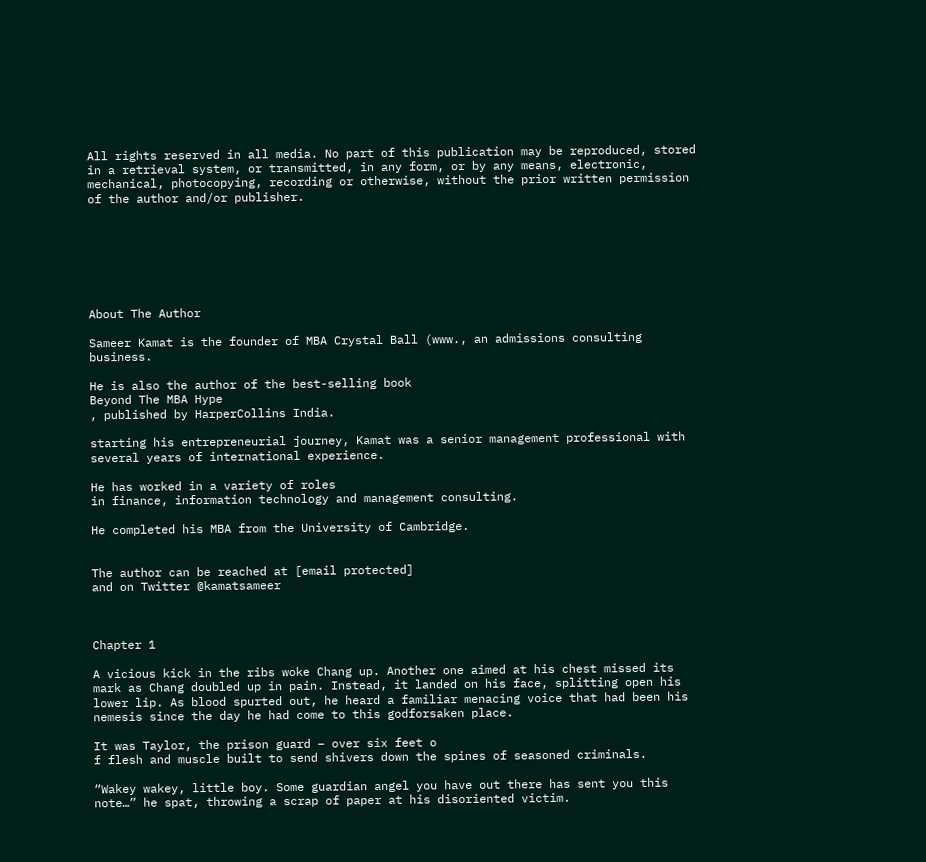All rights reserved in all media. No part of this publication may be reproduced, stored in a retrieval system, or transmitted, in any form, or by any means, electronic, mechanical, photocopying, recording or otherwise, without the prior written permission of the author and/or publisher.







About The Author

Sameer Kamat is the founder of MBA Crystal Ball (www., an admissions consulting business.

He is also the author of the best-selling book
Beyond The MBA Hype
, published by HarperCollins India.

starting his entrepreneurial journey, Kamat was a senior management professional with several years of international experience.

He has worked in a variety of roles
in finance, information technology and management consulting.

He completed his MBA from the University of Cambridge.


The author can be reached at [email protected]
and on Twitter @kamatsameer



Chapter 1

A vicious kick in the ribs woke Chang up. Another one aimed at his chest missed its mark as Chang doubled up in pain. Instead, it landed on his face, splitting open his lower lip. As blood spurted out, he heard a familiar menacing voice that had been his nemesis since the day he had come to this godforsaken place.

It was Taylor, the prison guard – over six feet o
f flesh and muscle built to send shivers down the spines of seasoned criminals.

“Wakey wakey, little boy. Some guardian angel you have out there has sent you this note…” he spat, throwing a scrap of paper at his disoriented victim.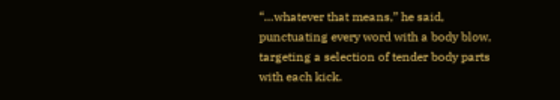“…whatever that means,” he said, punctuating every word with a body blow, targeting a selection of tender body parts with each kick.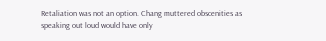Retaliation was not an option. Chang muttered obscenities as speaking out loud would have only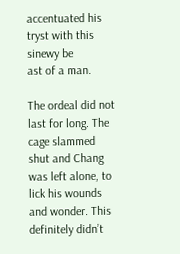accentuated his tryst with this sinewy be
ast of a man.

The ordeal did not last for long. The cage slammed shut and Chang was left alone, to lick his wounds and wonder. This definitely didn’t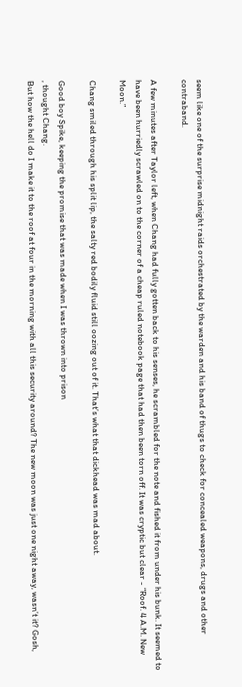seem like one of the surprise midnight raids orchestrated by the warden and his band of thugs to check for concealed weapons, drugs and other contraband.

A few minutes after Taylor left, when Chang had fully gotten back to his senses, he scrambled for the note and fished it from under his bunk. It seemed to have been hurriedly scrawled on to the corner of a cheap ruled notebook page that had then been torn off. It was cryptic but clear - “Roof. 4 A.M. New Moon.”

Chang smiled through his split lip, the salty red bodily fluid still oozing out of it. That’s what that dickhead was mad about.

Good boy Spike, keeping the promise that was made when I was thrown into prison
, thought Chang.
But how the hell do I make it to the roof at four in the morning with all this security around? The new moon was just one night away, wasn’t it? Gosh,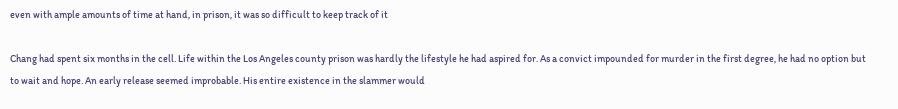even with ample amounts of time at hand, in prison, it was so difficult to keep track of it

Chang had spent six months in the cell. Life within the Los Angeles county prison was hardly the lifestyle he had aspired for. As a convict impounded for murder in the first degree, he had no option but to wait and hope. An early release seemed improbable. His entire existence in the slammer would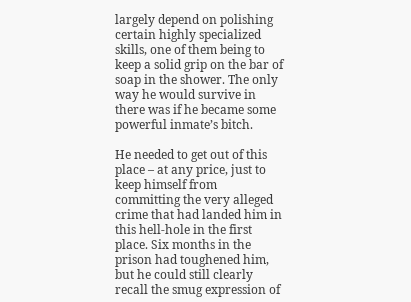largely depend on polishing certain highly specialized skills, one of them being to keep a solid grip on the bar of soap in the shower. The only way he would survive in there was if he became some powerful inmate’s bitch.

He needed to get out of this place – at any price, just to keep himself from committing the very alleged crime that had landed him in this hell-hole in the first place. Six months in the prison had toughened him, but he could still clearly recall the smug expression of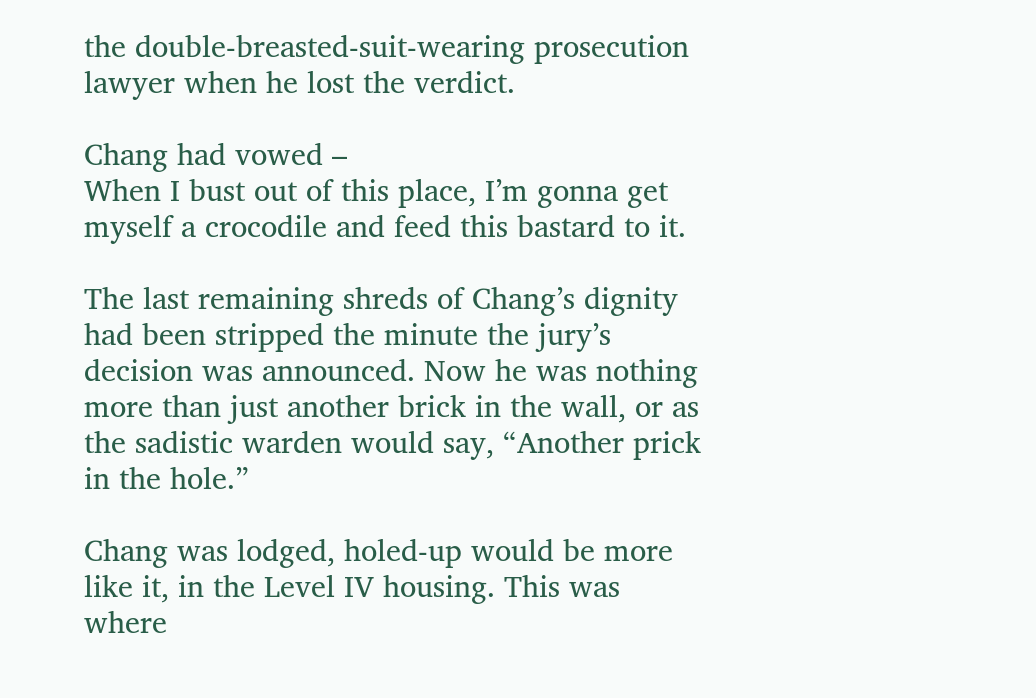the double-breasted-suit-wearing prosecution lawyer when he lost the verdict.

Chang had vowed –
When I bust out of this place, I’m gonna get myself a crocodile and feed this bastard to it.

The last remaining shreds of Chang’s dignity had been stripped the minute the jury’s decision was announced. Now he was nothing more than just another brick in the wall, or as the sadistic warden would say, “Another prick in the hole.”

Chang was lodged, holed-up would be more like it, in the Level IV housing. This was where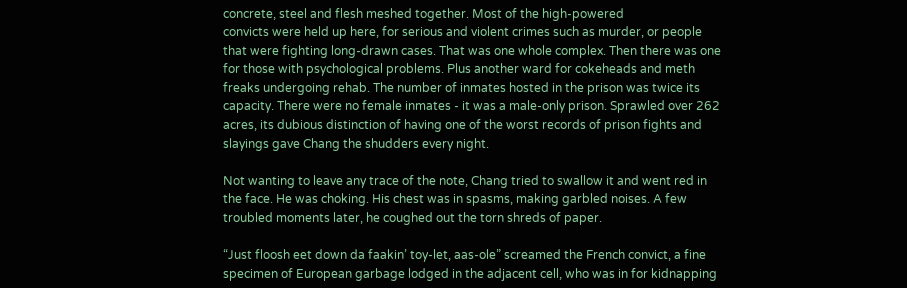concrete, steel and flesh meshed together. Most of the high-powered
convicts were held up here, for serious and violent crimes such as murder, or people that were fighting long-drawn cases. That was one whole complex. Then there was one for those with psychological problems. Plus another ward for cokeheads and meth freaks undergoing rehab. The number of inmates hosted in the prison was twice its capacity. There were no female inmates - it was a male-only prison. Sprawled over 262 acres, its dubious distinction of having one of the worst records of prison fights and slayings gave Chang the shudders every night.

Not wanting to leave any trace of the note, Chang tried to swallow it and went red in the face. He was choking. His chest was in spasms, making garbled noises. A few troubled moments later, he coughed out the torn shreds of paper.

“Just floosh eet down da faakin’ toy-let, aas-ole” screamed the French convict, a fine specimen of European garbage lodged in the adjacent cell, who was in for kidnapping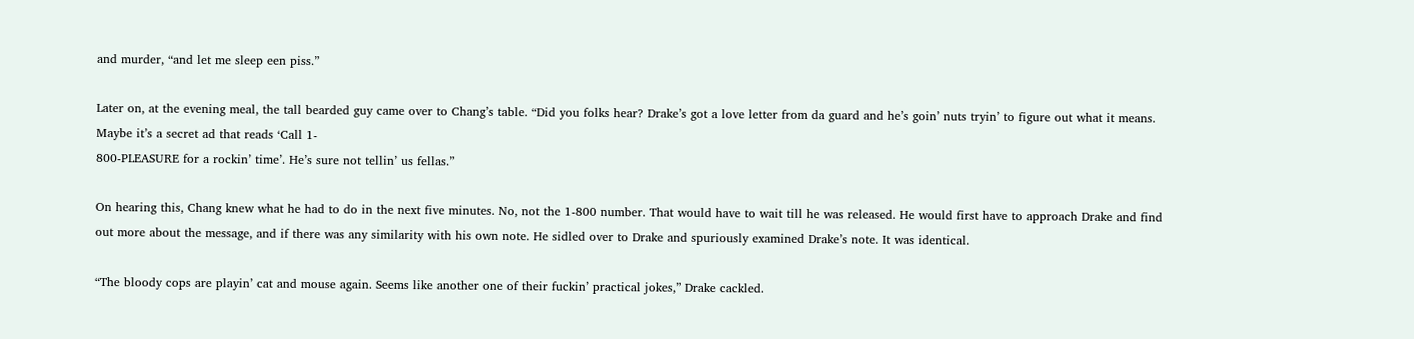and murder, “and let me sleep een piss.”

Later on, at the evening meal, the tall bearded guy came over to Chang’s table. “Did you folks hear? Drake’s got a love letter from da guard and he’s goin’ nuts tryin’ to figure out what it means. Maybe it’s a secret ad that reads ‘Call 1-
800-PLEASURE for a rockin’ time’. He’s sure not tellin’ us fellas.”

On hearing this, Chang knew what he had to do in the next five minutes. No, not the 1-800 number. That would have to wait till he was released. He would first have to approach Drake and find out more about the message, and if there was any similarity with his own note. He sidled over to Drake and spuriously examined Drake’s note. It was identical.

“The bloody cops are playin’ cat and mouse again. Seems like another one of their fuckin’ practical jokes,” Drake cackled.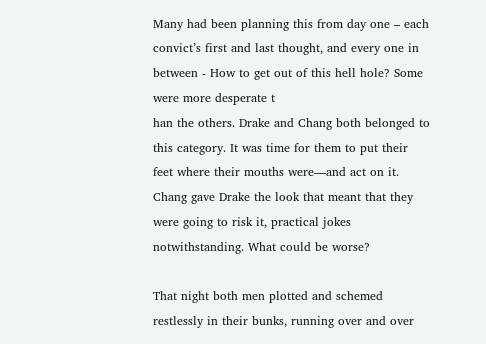Many had been planning this from day one – each convict’s first and last thought, and every one in between - How to get out of this hell hole? Some were more desperate t
han the others. Drake and Chang both belonged to this category. It was time for them to put their feet where their mouths were—and act on it. Chang gave Drake the look that meant that they were going to risk it, practical jokes notwithstanding. What could be worse?

That night both men plotted and schemed restlessly in their bunks, running over and over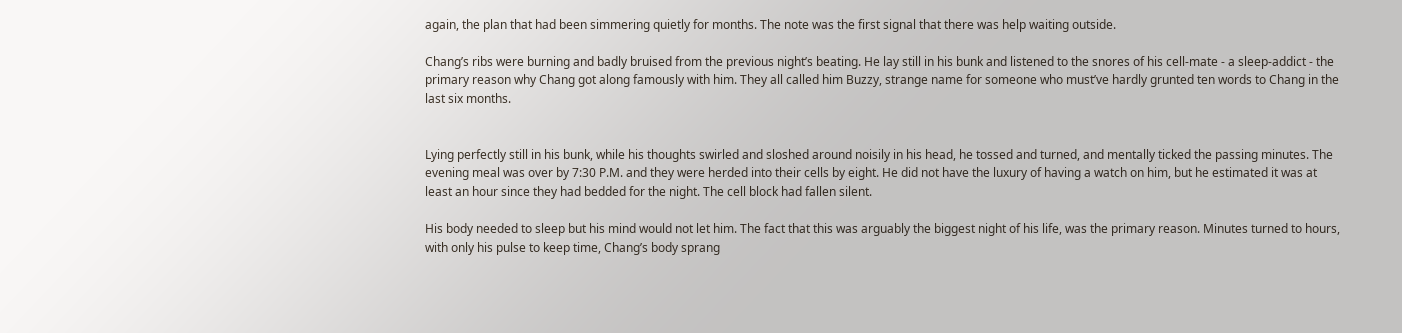again, the plan that had been simmering quietly for months. The note was the first signal that there was help waiting outside.

Chang’s ribs were burning and badly bruised from the previous night’s beating. He lay still in his bunk and listened to the snores of his cell-mate - a sleep-addict - the primary reason why Chang got along famously with him. They all called him Buzzy, strange name for someone who must’ve hardly grunted ten words to Chang in the last six months.


Lying perfectly still in his bunk, while his thoughts swirled and sloshed around noisily in his head, he tossed and turned, and mentally ticked the passing minutes. The evening meal was over by 7:30 P.M. and they were herded into their cells by eight. He did not have the luxury of having a watch on him, but he estimated it was at least an hour since they had bedded for the night. The cell block had fallen silent.

His body needed to sleep but his mind would not let him. The fact that this was arguably the biggest night of his life, was the primary reason. Minutes turned to hours, with only his pulse to keep time, Chang’s body sprang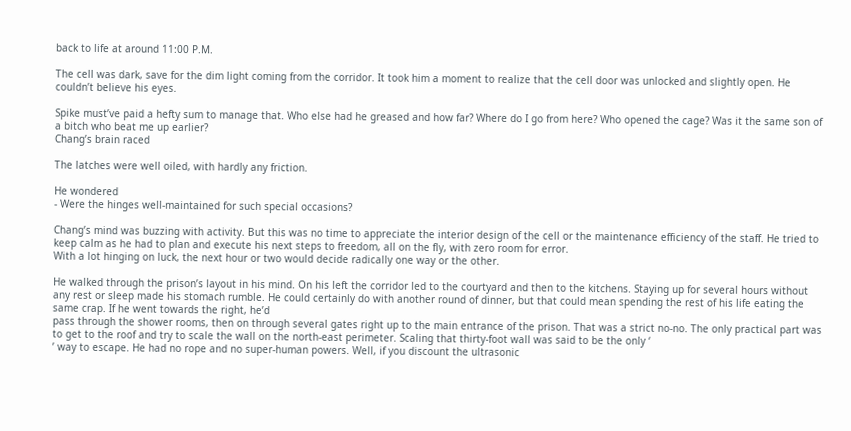back to life at around 11:00 P.M.

The cell was dark, save for the dim light coming from the corridor. It took him a moment to realize that the cell door was unlocked and slightly open. He couldn’t believe his eyes.

Spike must’ve paid a hefty sum to manage that. Who else had he greased and how far? Where do I go from here? Who opened the cage? Was it the same son of a bitch who beat me up earlier?
Chang’s brain raced

The latches were well oiled, with hardly any friction.

He wondered
- Were the hinges well-maintained for such special occasions?

Chang’s mind was buzzing with activity. But this was no time to appreciate the interior design of the cell or the maintenance efficiency of the staff. He tried to keep calm as he had to plan and execute his next steps to freedom, all on the fly, with zero room for error.
With a lot hinging on luck, the next hour or two would decide radically one way or the other.

He walked through the prison’s layout in his mind. On his left the corridor led to the courtyard and then to the kitchens. Staying up for several hours without any rest or sleep made his stomach rumble. He could certainly do with another round of dinner, but that could mean spending the rest of his life eating the same crap. If he went towards the right, he’d
pass through the shower rooms, then on through several gates right up to the main entrance of the prison. That was a strict no-no. The only practical part was to get to the roof and try to scale the wall on the north-east perimeter. Scaling that thirty-foot wall was said to be the only ‘
’ way to escape. He had no rope and no super-human powers. Well, if you discount the ultrasonic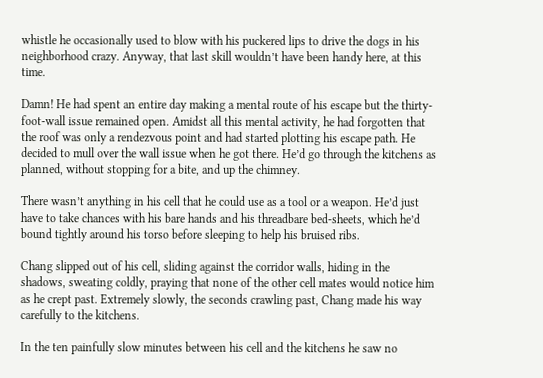whistle he occasionally used to blow with his puckered lips to drive the dogs in his neighborhood crazy. Anyway, that last skill wouldn’t have been handy here, at this time.

Damn! He had spent an entire day making a mental route of his escape but the thirty-foot-wall issue remained open. Amidst all this mental activity, he had forgotten that
the roof was only a rendezvous point and had started plotting his escape path. He decided to mull over the wall issue when he got there. He’d go through the kitchens as planned, without stopping for a bite, and up the chimney.

There wasn’t anything in his cell that he could use as a tool or a weapon. He’d just have to take chances with his bare hands and his threadbare bed-sheets, which he’d bound tightly around his torso before sleeping to help his bruised ribs.

Chang slipped out of his cell, sliding against the corridor walls, hiding in the shadows, sweating coldly, praying that none of the other cell mates would notice him as he crept past. Extremely slowly, the seconds crawling past, Chang made his way carefully to the kitchens.

In the ten painfully slow minutes between his cell and the kitchens he saw no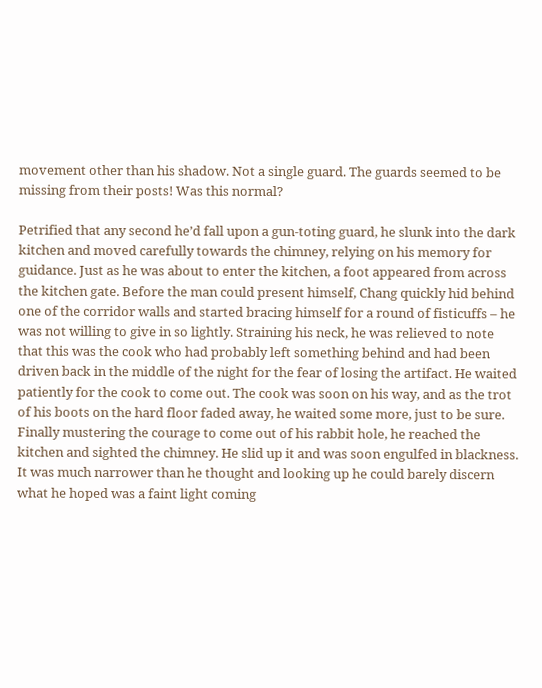movement other than his shadow. Not a single guard. The guards seemed to be missing from their posts! Was this normal?

Petrified that any second he’d fall upon a gun-toting guard, he slunk into the dark kitchen and moved carefully towards the chimney, relying on his memory for guidance. Just as he was about to enter the kitchen, a foot appeared from across the kitchen gate. Before the man could present himself, Chang quickly hid behind one of the corridor walls and started bracing himself for a round of fisticuffs – he was not willing to give in so lightly. Straining his neck, he was relieved to note that this was the cook who had probably left something behind and had been driven back in the middle of the night for the fear of losing the artifact. He waited patiently for the cook to come out. The cook was soon on his way, and as the trot of his boots on the hard floor faded away, he waited some more, just to be sure. Finally mustering the courage to come out of his rabbit hole, he reached the kitchen and sighted the chimney. He slid up it and was soon engulfed in blackness. It was much narrower than he thought and looking up he could barely discern what he hoped was a faint light coming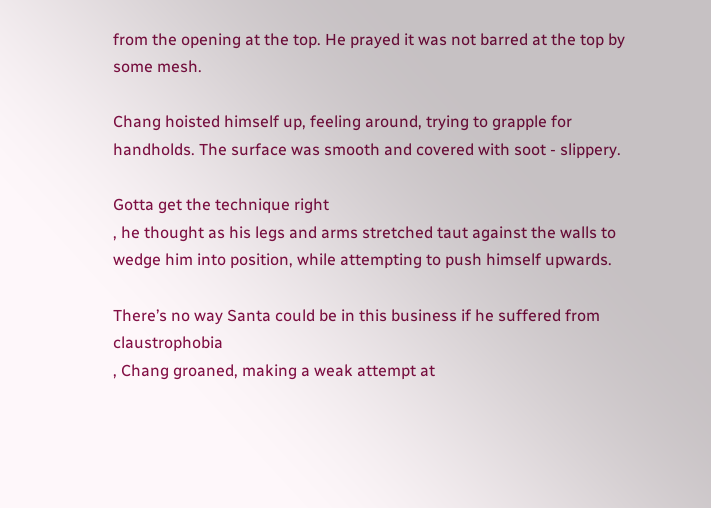from the opening at the top. He prayed it was not barred at the top by some mesh.

Chang hoisted himself up, feeling around, trying to grapple for handholds. The surface was smooth and covered with soot - slippery.

Gotta get the technique right
, he thought as his legs and arms stretched taut against the walls to wedge him into position, while attempting to push himself upwards.

There’s no way Santa could be in this business if he suffered from claustrophobia
, Chang groaned, making a weak attempt at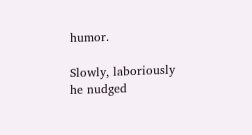humor.

Slowly, laboriously he nudged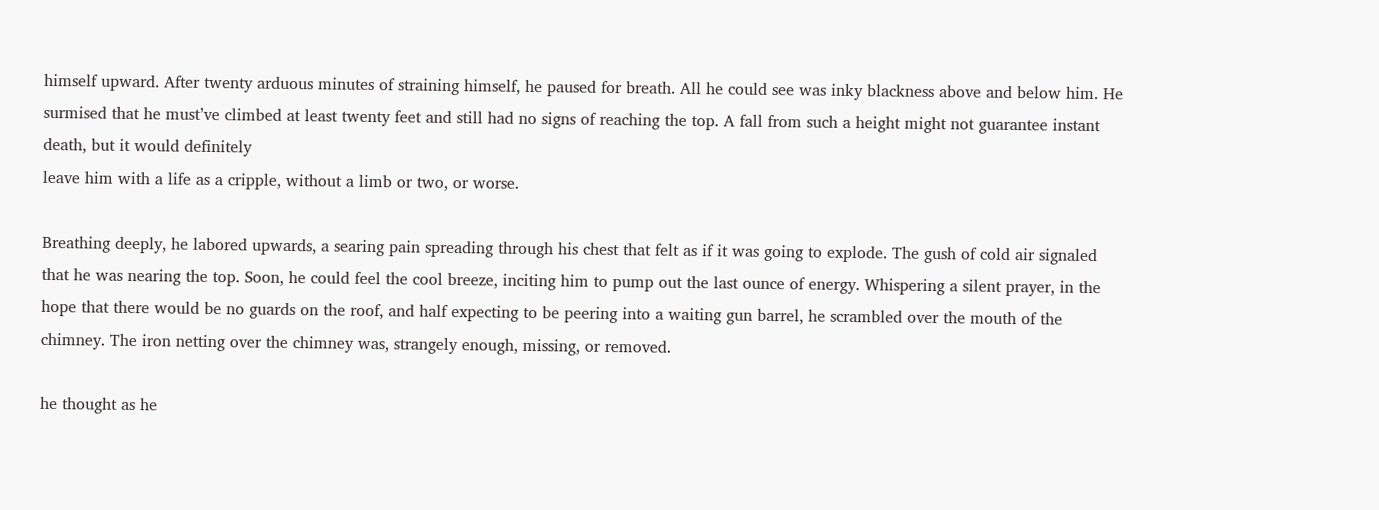himself upward. After twenty arduous minutes of straining himself, he paused for breath. All he could see was inky blackness above and below him. He surmised that he must’ve climbed at least twenty feet and still had no signs of reaching the top. A fall from such a height might not guarantee instant death, but it would definitely
leave him with a life as a cripple, without a limb or two, or worse.

Breathing deeply, he labored upwards, a searing pain spreading through his chest that felt as if it was going to explode. The gush of cold air signaled that he was nearing the top. Soon, he could feel the cool breeze, inciting him to pump out the last ounce of energy. Whispering a silent prayer, in the hope that there would be no guards on the roof, and half expecting to be peering into a waiting gun barrel, he scrambled over the mouth of the chimney. The iron netting over the chimney was, strangely enough, missing, or removed.

he thought as he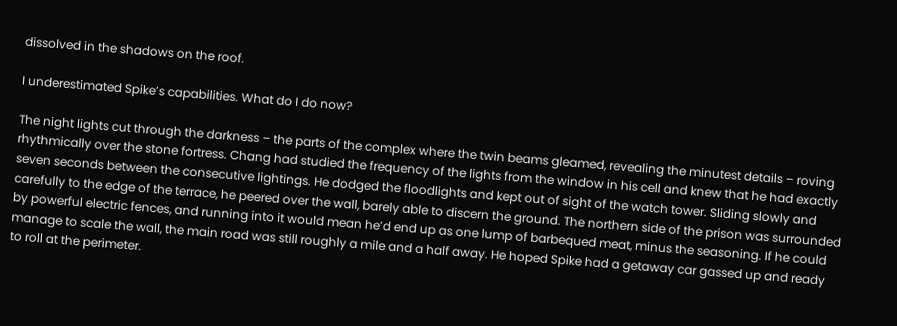dissolved in the shadows on the roof.

I underestimated Spike’s capabilities. What do I do now?

The night lights cut through the darkness – the parts of the complex where the twin beams gleamed, revealing the minutest details – roving rhythmically over the stone fortress. Chang had studied the frequency of the lights from the window in his cell and knew that he had exactly seven seconds between the consecutive lightings. He dodged the floodlights and kept out of sight of the watch tower. Sliding slowly and carefully to the edge of the terrace, he peered over the wall, barely able to discern the ground. The northern side of the prison was surrounded by powerful electric fences, and running into it would mean he’d end up as one lump of barbequed meat, minus the seasoning. If he could manage to scale the wall, the main road was still roughly a mile and a half away. He hoped Spike had a getaway car gassed up and ready to roll at the perimeter.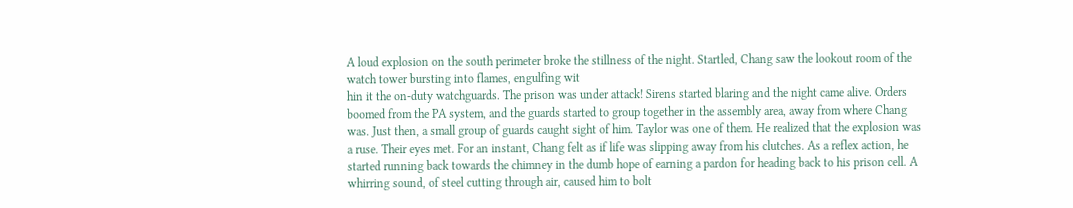A loud explosion on the south perimeter broke the stillness of the night. Startled, Chang saw the lookout room of the watch tower bursting into flames, engulfing wit
hin it the on-duty watchguards. The prison was under attack! Sirens started blaring and the night came alive. Orders boomed from the PA system, and the guards started to group together in the assembly area, away from where Chang was. Just then, a small group of guards caught sight of him. Taylor was one of them. He realized that the explosion was a ruse. Their eyes met. For an instant, Chang felt as if life was slipping away from his clutches. As a reflex action, he started running back towards the chimney in the dumb hope of earning a pardon for heading back to his prison cell. A whirring sound, of steel cutting through air, caused him to bolt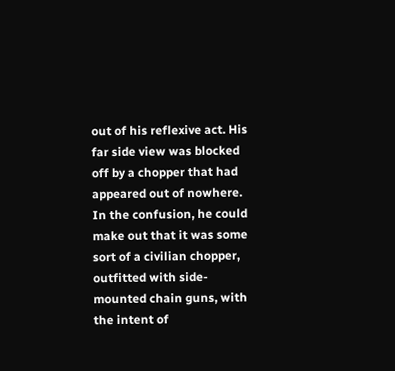out of his reflexive act. His far side view was blocked off by a chopper that had appeared out of nowhere. In the confusion, he could make out that it was some sort of a civilian chopper, outfitted with side-mounted chain guns, with the intent of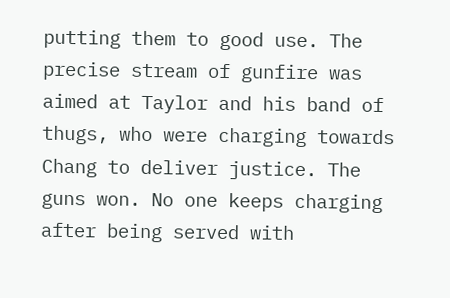putting them to good use. The precise stream of gunfire was aimed at Taylor and his band of thugs, who were charging towards Chang to deliver justice. The guns won. No one keeps charging after being served with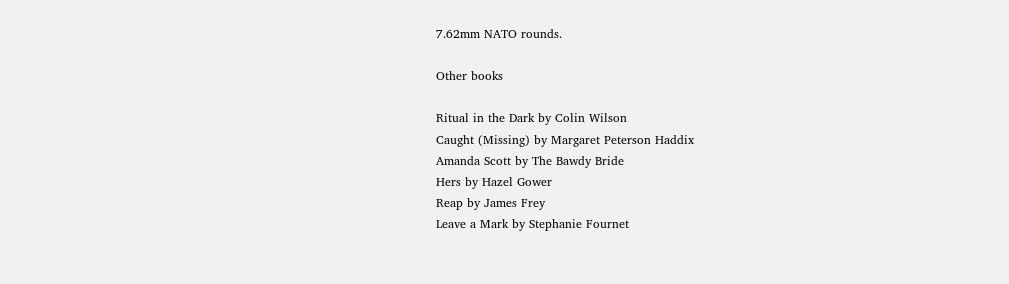7.62mm NATO rounds.

Other books

Ritual in the Dark by Colin Wilson
Caught (Missing) by Margaret Peterson Haddix
Amanda Scott by The Bawdy Bride
Hers by Hazel Gower
Reap by James Frey
Leave a Mark by Stephanie Fournet